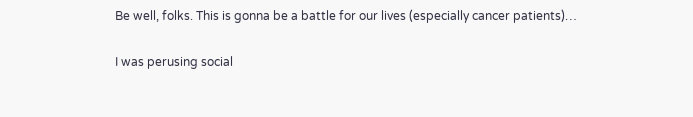Be well, folks. This is gonna be a battle for our lives (especially cancer patients)…

I was perusing social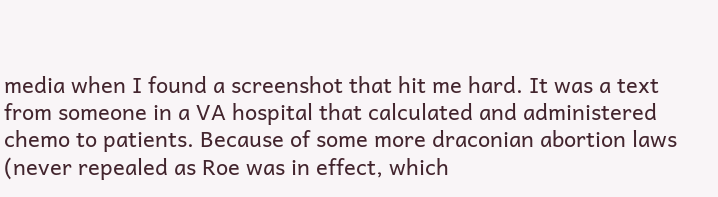media when I found a screenshot that hit me hard. It was a text from someone in a VA hospital that calculated and administered chemo to patients. Because of some more draconian abortion laws (never repealed as Roe was in effect, which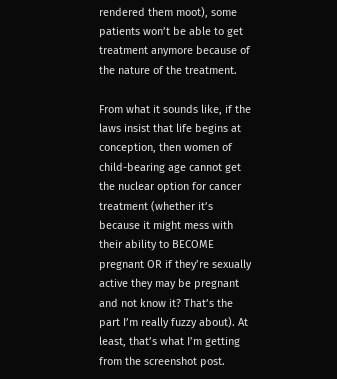rendered them moot), some patients won’t be able to get treatment anymore because of the nature of the treatment.

From what it sounds like, if the laws insist that life begins at conception, then women of child-bearing age cannot get the nuclear option for cancer treatment (whether it’s because it might mess with their ability to BECOME pregnant OR if they’re sexually active they may be pregnant and not know it? That’s the part I’m really fuzzy about). At least, that’s what I’m getting from the screenshot post.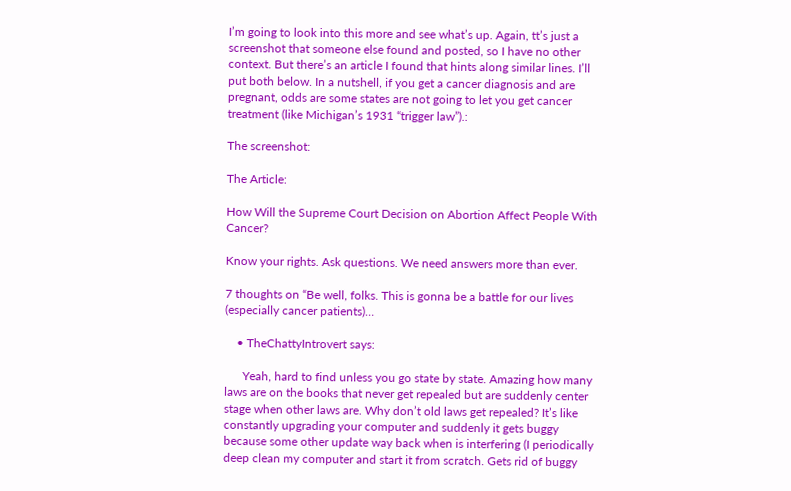I’m going to look into this more and see what’s up. Again, tt’s just a screenshot that someone else found and posted, so I have no other context. But there’s an article I found that hints along similar lines. I’ll put both below. In a nutshell, if you get a cancer diagnosis and are pregnant, odds are some states are not going to let you get cancer treatment (like Michigan’s 1931 “trigger law”).:

The screenshot:

The Article:

How Will the Supreme Court Decision on Abortion Affect People With Cancer?

Know your rights. Ask questions. We need answers more than ever.

7 thoughts on “Be well, folks. This is gonna be a battle for our lives (especially cancer patients)…

    • TheChattyIntrovert says:

      Yeah, hard to find unless you go state by state. Amazing how many laws are on the books that never get repealed but are suddenly center stage when other laws are. Why don’t old laws get repealed? It’s like constantly upgrading your computer and suddenly it gets buggy because some other update way back when is interfering (I periodically deep clean my computer and start it from scratch. Gets rid of buggy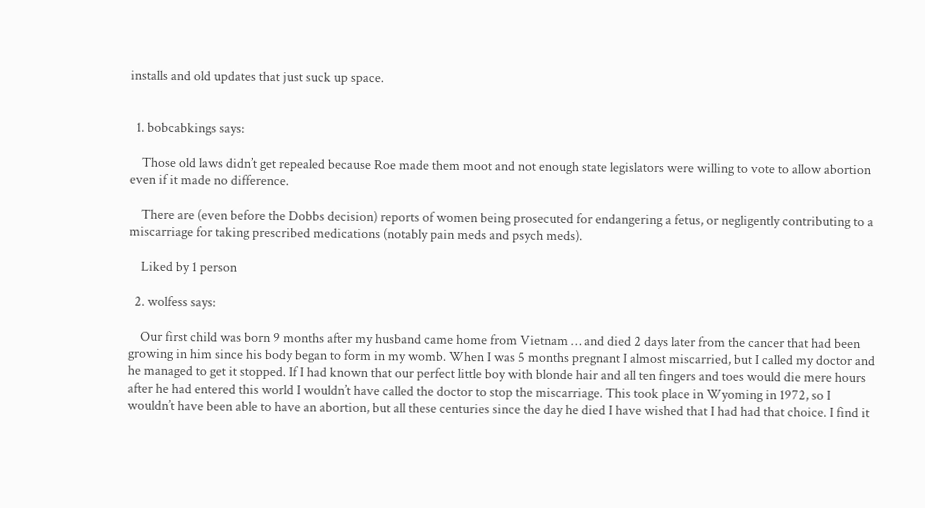installs and old updates that just suck up space.


  1. bobcabkings says:

    Those old laws didn’t get repealed because Roe made them moot and not enough state legislators were willing to vote to allow abortion even if it made no difference.

    There are (even before the Dobbs decision) reports of women being prosecuted for endangering a fetus, or negligently contributing to a miscarriage for taking prescribed medications (notably pain meds and psych meds).

    Liked by 1 person

  2. wolfess says:

    Our first child was born 9 months after my husband came home from Vietnam … and died 2 days later from the cancer that had been growing in him since his body began to form in my womb. When I was 5 months pregnant I almost miscarried, but I called my doctor and he managed to get it stopped. If I had known that our perfect little boy with blonde hair and all ten fingers and toes would die mere hours after he had entered this world I wouldn’t have called the doctor to stop the miscarriage. This took place in Wyoming in 1972, so I wouldn’t have been able to have an abortion, but all these centuries since the day he died I have wished that I had had that choice. I find it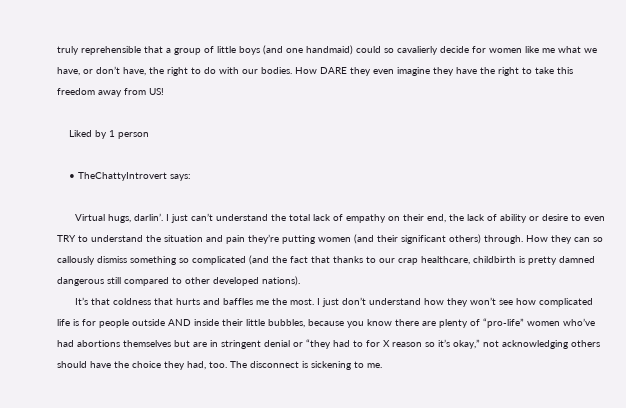truly reprehensible that a group of little boys (and one handmaid) could so cavalierly decide for women like me what we have, or don’t have, the right to do with our bodies. How DARE they even imagine they have the right to take this freedom away from US!

    Liked by 1 person

    • TheChattyIntrovert says:

      Virtual hugs, darlin’. I just can’t understand the total lack of empathy on their end, the lack of ability or desire to even TRY to understand the situation and pain they’re putting women (and their significant others) through. How they can so callously dismiss something so complicated (and the fact that thanks to our crap healthcare, childbirth is pretty damned dangerous still compared to other developed nations).
      It’s that coldness that hurts and baffles me the most. I just don’t understand how they won’t see how complicated life is for people outside AND inside their little bubbles, because you know there are plenty of “pro-life” women who’ve had abortions themselves but are in stringent denial or “they had to for X reason so it’s okay,” not acknowledging others should have the choice they had, too. The disconnect is sickening to me.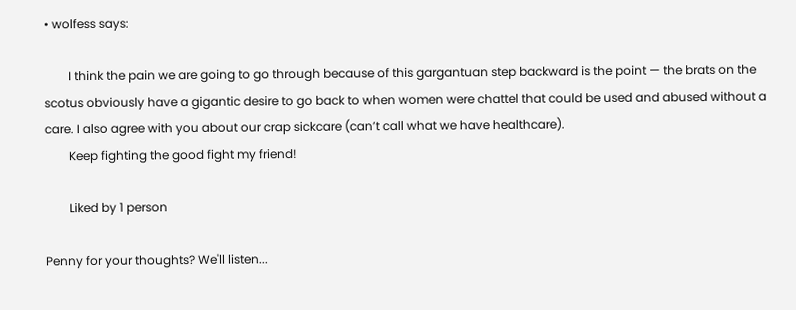• wolfess says:

        I think the pain we are going to go through because of this gargantuan step backward is the point — the brats on the scotus obviously have a gigantic desire to go back to when women were chattel that could be used and abused without a care. I also agree with you about our crap sickcare (can’t call what we have healthcare).
        Keep fighting the good fight my friend!

        Liked by 1 person

Penny for your thoughts? We'll listen...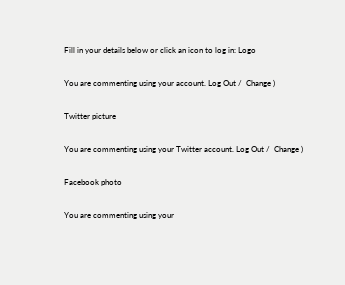Fill in your details below or click an icon to log in: Logo

You are commenting using your account. Log Out /  Change )

Twitter picture

You are commenting using your Twitter account. Log Out /  Change )

Facebook photo

You are commenting using your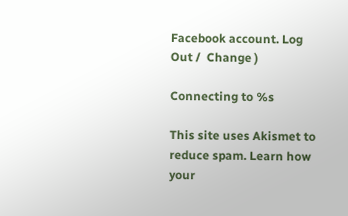Facebook account. Log Out /  Change )

Connecting to %s

This site uses Akismet to reduce spam. Learn how your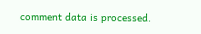comment data is processed.